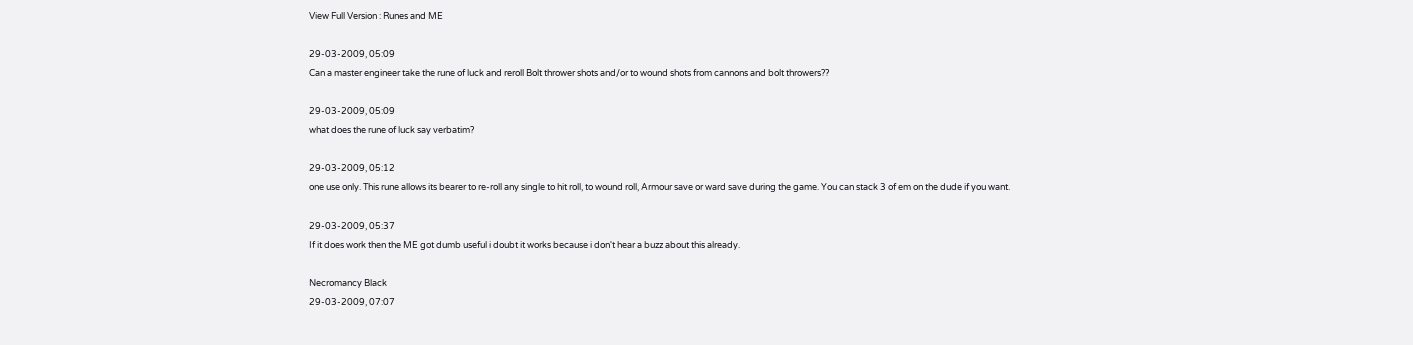View Full Version : Runes and ME

29-03-2009, 05:09
Can a master engineer take the rune of luck and reroll Bolt thrower shots and/or to wound shots from cannons and bolt throwers??

29-03-2009, 05:09
what does the rune of luck say verbatim?

29-03-2009, 05:12
one use only. This rune allows its bearer to re-roll any single to hit roll, to wound roll, Armour save or ward save during the game. You can stack 3 of em on the dude if you want.

29-03-2009, 05:37
If it does work then the ME got dumb useful i doubt it works because i don't hear a buzz about this already.

Necromancy Black
29-03-2009, 07:07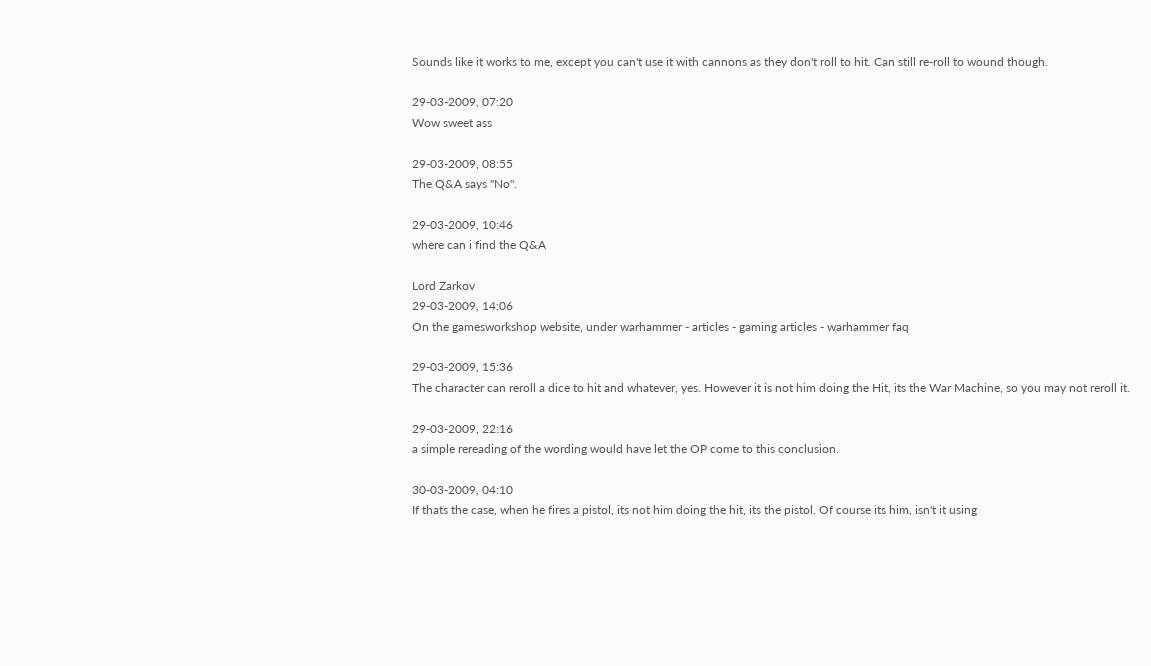Sounds like it works to me, except you can't use it with cannons as they don't roll to hit. Can still re-roll to wound though.

29-03-2009, 07:20
Wow sweet ass

29-03-2009, 08:55
The Q&A says "No".

29-03-2009, 10:46
where can i find the Q&A

Lord Zarkov
29-03-2009, 14:06
On the gamesworkshop website, under warhammer - articles - gaming articles - warhammer faq

29-03-2009, 15:36
The character can reroll a dice to hit and whatever, yes. However it is not him doing the Hit, its the War Machine, so you may not reroll it.

29-03-2009, 22:16
a simple rereading of the wording would have let the OP come to this conclusion.

30-03-2009, 04:10
If thats the case, when he fires a pistol, its not him doing the hit, its the pistol. Of course its him, isn't it using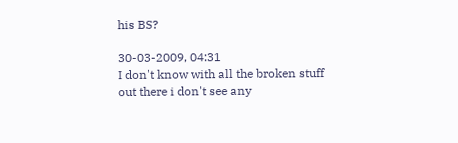his BS?

30-03-2009, 04:31
I don't know with all the broken stuff out there i don't see any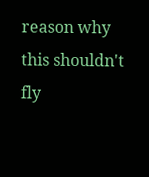reason why this shouldn't fly